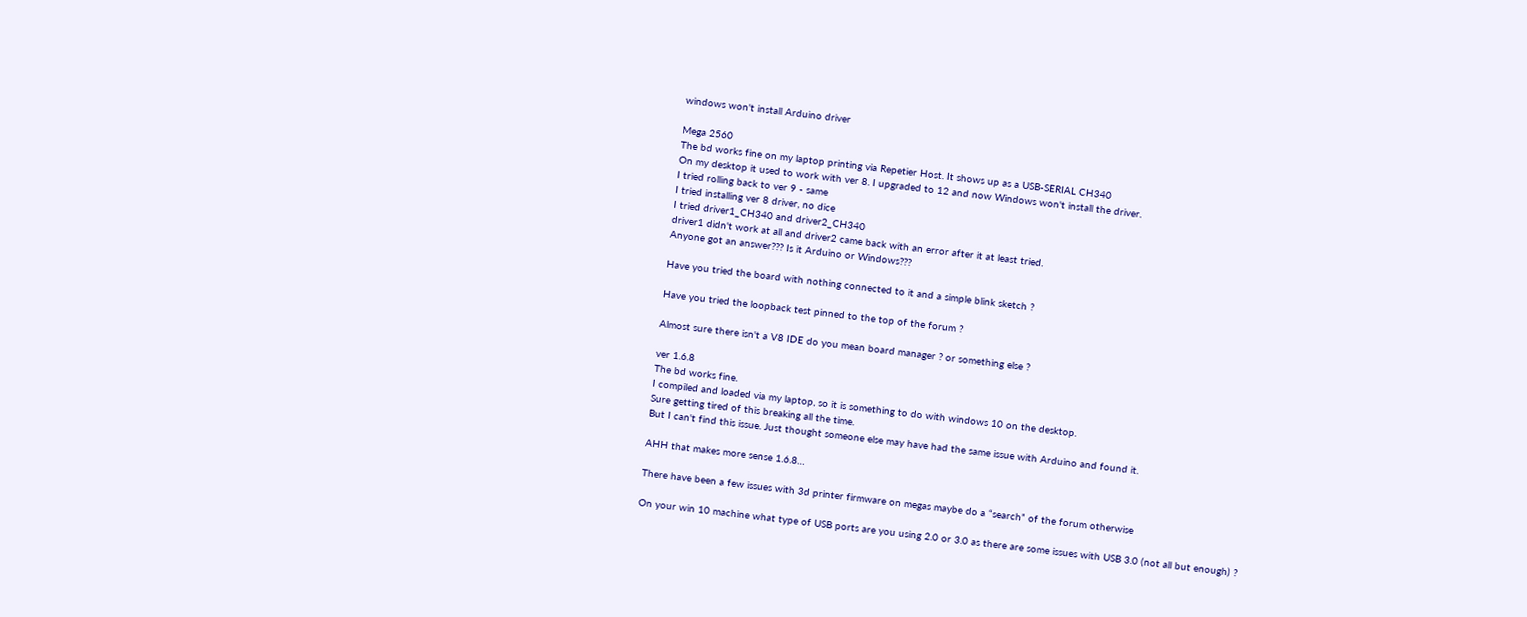windows won't install Arduino driver

Mega 2560
The bd works fine on my laptop printing via Repetier Host. It shows up as a USB-SERIAL CH340
On my desktop it used to work with ver 8. I upgraded to 12 and now Windows won't install the driver.
I tried rolling back to ver 9 - same
I tried installing ver 8 driver, no dice
I tried driver1_CH340 and driver2_CH340
driver1 didn't work at all and driver2 came back with an error after it at least tried.
Anyone got an answer??? Is it Arduino or Windows???

Have you tried the board with nothing connected to it and a simple blink sketch ?

Have you tried the loopback test pinned to the top of the forum ?

Almost sure there isn't a V8 IDE do you mean board manager ? or something else ?

ver 1.6.8
The bd works fine.
I compiled and loaded via my laptop, so it is something to do with windows 10 on the desktop.
Sure getting tired of this breaking all the time.
But I can't find this issue. Just thought someone else may have had the same issue with Arduino and found it.

AHH that makes more sense 1.6.8…

There have been a few issues with 3d printer firmware on megas maybe do a “search” of the forum otherwise

On your win 10 machine what type of USB ports are you using 2.0 or 3.0 as there are some issues with USB 3.0 (not all but enough) ?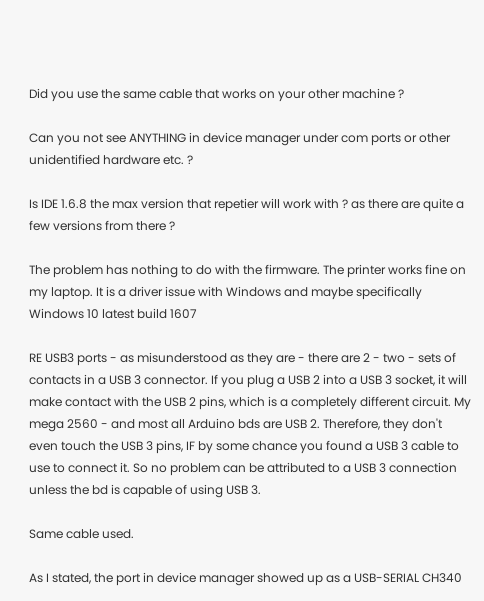Did you use the same cable that works on your other machine ?

Can you not see ANYTHING in device manager under com ports or other unidentified hardware etc. ?

Is IDE 1.6.8 the max version that repetier will work with ? as there are quite a few versions from there ?

The problem has nothing to do with the firmware. The printer works fine on my laptop. It is a driver issue with Windows and maybe specifically Windows 10 latest build 1607

RE USB3 ports - as misunderstood as they are - there are 2 - two - sets of contacts in a USB 3 connector. If you plug a USB 2 into a USB 3 socket, it will make contact with the USB 2 pins, which is a completely different circuit. My mega 2560 - and most all Arduino bds are USB 2. Therefore, they don't even touch the USB 3 pins, IF by some chance you found a USB 3 cable to use to connect it. So no problem can be attributed to a USB 3 connection unless the bd is capable of using USB 3.

Same cable used.

As I stated, the port in device manager showed up as a USB-SERIAL CH340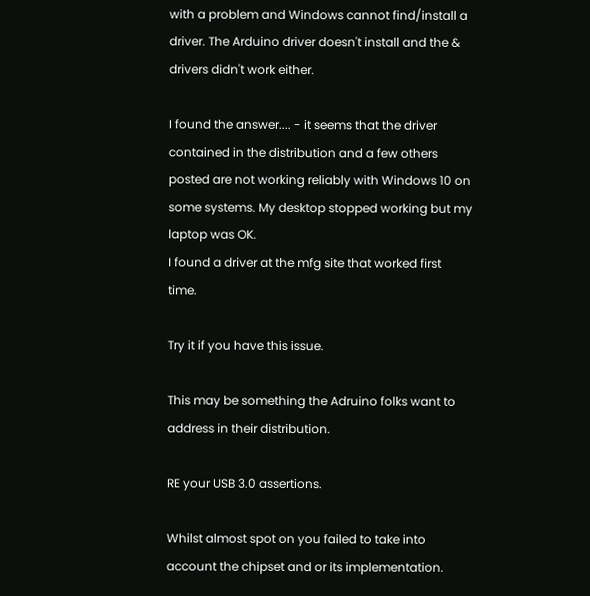with a problem and Windows cannot find/install a driver. The Arduino driver doesn't install and the & drivers didn't work either.

I found the answer.... - it seems that the driver contained in the distribution and a few others posted are not working reliably with Windows 10 on some systems. My desktop stopped working but my laptop was OK.
I found a driver at the mfg site that worked first time.

Try it if you have this issue.

This may be something the Adruino folks want to address in their distribution.

RE your USB 3.0 assertions.

Whilst almost spot on you failed to take into account the chipset and or its implementation.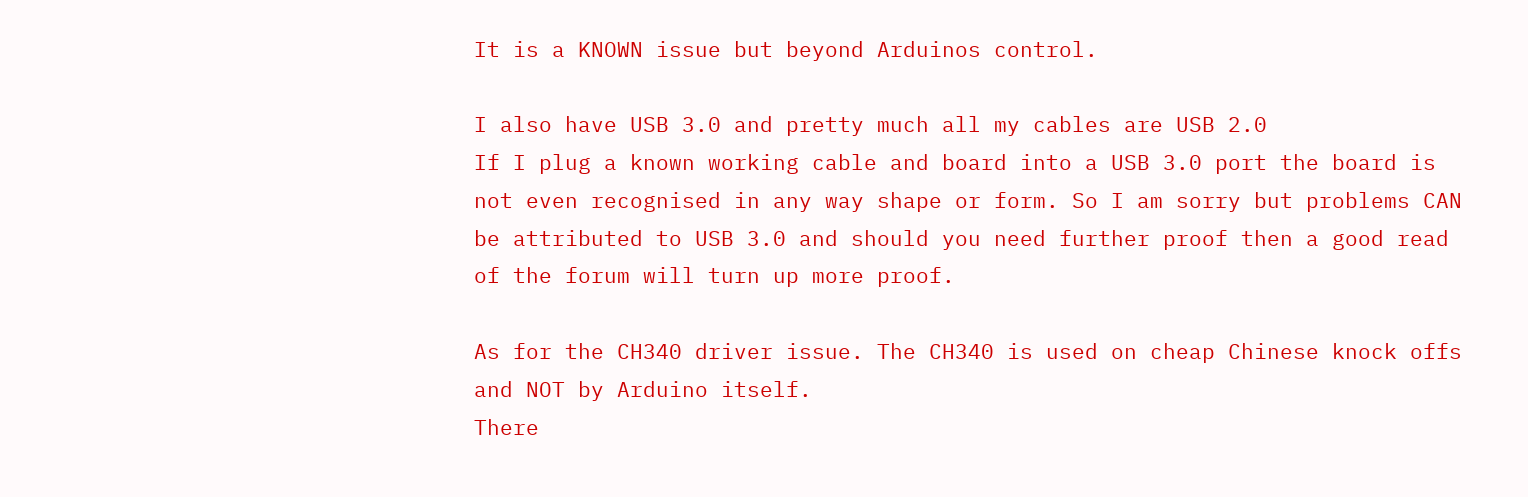It is a KNOWN issue but beyond Arduinos control.

I also have USB 3.0 and pretty much all my cables are USB 2.0
If I plug a known working cable and board into a USB 3.0 port the board is not even recognised in any way shape or form. So I am sorry but problems CAN be attributed to USB 3.0 and should you need further proof then a good read of the forum will turn up more proof.

As for the CH340 driver issue. The CH340 is used on cheap Chinese knock offs and NOT by Arduino itself.
There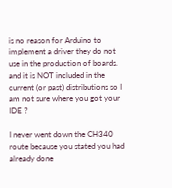is no reason for Arduino to implement a driver they do not use in the production of boards. and it is NOT included in the current (or past) distributions so I am not sure where you got your IDE ?

I never went down the CH340 route because you stated you had already done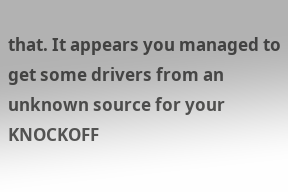that. It appears you managed to get some drivers from an unknown source for your KNOCKOFF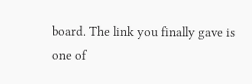board. The link you finally gave is one of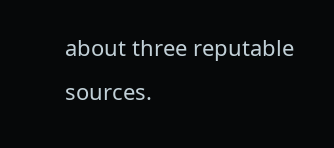about three reputable sources.